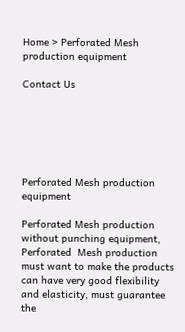Home > Perforated Mesh production equipment

Contact Us






Perforated Mesh production equipment

Perforated Mesh production without punching equipment, Perforated  Mesh production must want to make the products can have very good flexibility and elasticity, must guarantee the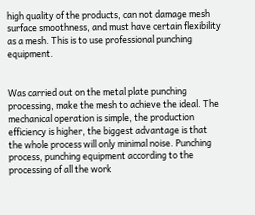high quality of the products, can not damage mesh surface smoothness, and must have certain flexibility as a mesh. This is to use professional punching equipment.


Was carried out on the metal plate punching processing, make the mesh to achieve the ideal. The mechanical operation is simple, the production efficiency is higher, the biggest advantage is that the whole process will only minimal noise. Punching process, punching equipment according to the processing of all the work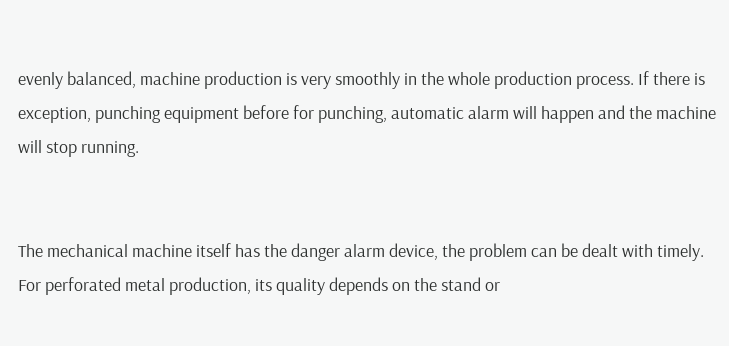evenly balanced, machine production is very smoothly in the whole production process. If there is exception, punching equipment before for punching, automatic alarm will happen and the machine will stop running.


The mechanical machine itself has the danger alarm device, the problem can be dealt with timely. For perforated metal production, its quality depends on the stand or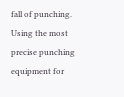fall of punching. Using the most precise punching equipment for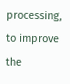processing, to improve the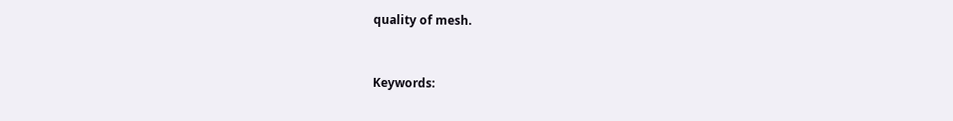quality of mesh.


Keywords: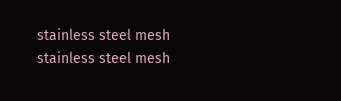stainless steel mesh stainless steel mesh